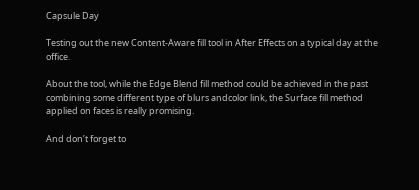Capsule Day

Testing out the new Content-Aware fill tool in After Effects on a typical day at the office.

About the tool, while the Edge Blend fill method could be achieved in the past combining some different type of blurs andcolor link, the Surface fill method applied on faces is really promising.

And don’t forget to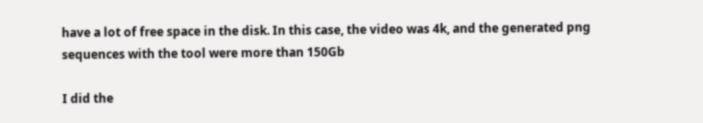have a lot of free space in the disk. In this case, the video was 4k, and the generated png sequences with the tool were more than 150Gb

I did the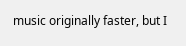music originally faster, but I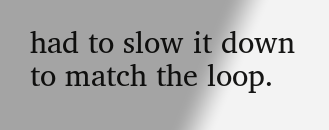had to slow it down to match the loop.